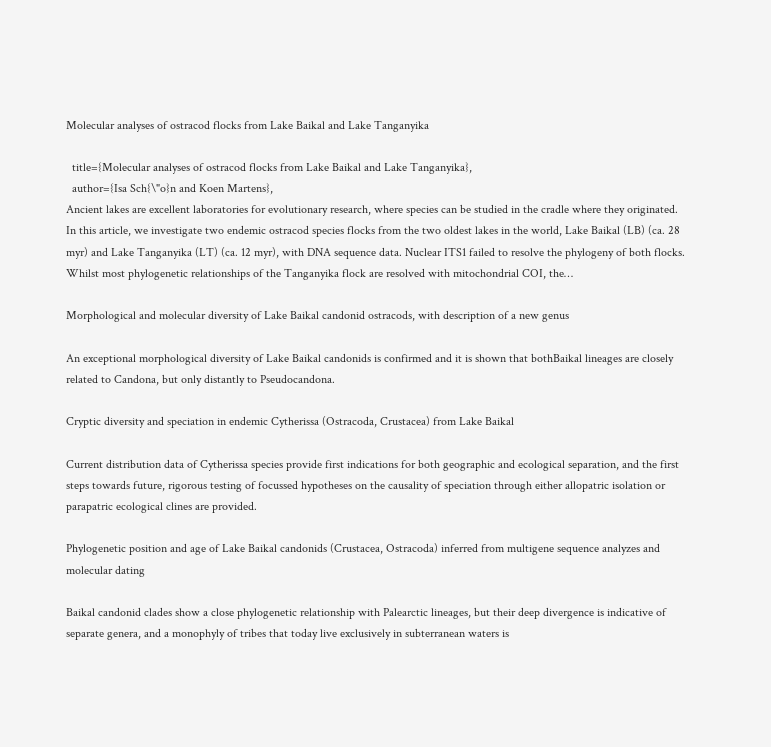Molecular analyses of ostracod flocks from Lake Baikal and Lake Tanganyika

  title={Molecular analyses of ostracod flocks from Lake Baikal and Lake Tanganyika},
  author={Isa Sch{\"o}n and Koen Martens},
Ancient lakes are excellent laboratories for evolutionary research, where species can be studied in the cradle where they originated. In this article, we investigate two endemic ostracod species flocks from the two oldest lakes in the world, Lake Baikal (LB) (ca. 28 myr) and Lake Tanganyika (LT) (ca. 12 myr), with DNA sequence data. Nuclear ITS1 failed to resolve the phylogeny of both flocks. Whilst most phylogenetic relationships of the Tanganyika flock are resolved with mitochondrial COI, the…

Morphological and molecular diversity of Lake Baikal candonid ostracods, with description of a new genus

An exceptional morphological diversity of Lake Baikal candonids is confirmed and it is shown that bothBaikal lineages are closely related to Candona, but only distantly to Pseudocandona.

Cryptic diversity and speciation in endemic Cytherissa (Ostracoda, Crustacea) from Lake Baikal

Current distribution data of Cytherissa species provide first indications for both geographic and ecological separation, and the first steps towards future, rigorous testing of focussed hypotheses on the causality of speciation through either allopatric isolation or parapatric ecological clines are provided.

Phylogenetic position and age of Lake Baikal candonids (Crustacea, Ostracoda) inferred from multigene sequence analyzes and molecular dating

Baikal candonid clades show a close phylogenetic relationship with Palearctic lineages, but their deep divergence is indicative of separate genera, and a monophyly of tribes that today live exclusively in subterranean waters is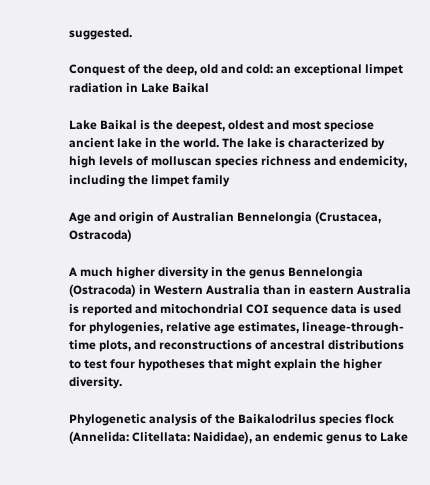suggested.

Conquest of the deep, old and cold: an exceptional limpet radiation in Lake Baikal

Lake Baikal is the deepest, oldest and most speciose ancient lake in the world. The lake is characterized by high levels of molluscan species richness and endemicity, including the limpet family

Age and origin of Australian Bennelongia (Crustacea, Ostracoda)

A much higher diversity in the genus Bennelongia (Ostracoda) in Western Australia than in eastern Australia is reported and mitochondrial COI sequence data is used for phylogenies, relative age estimates, lineage-through-time plots, and reconstructions of ancestral distributions to test four hypotheses that might explain the higher diversity.

Phylogenetic analysis of the Baikalodrilus species flock (Annelida: Clitellata: Naididae), an endemic genus to Lake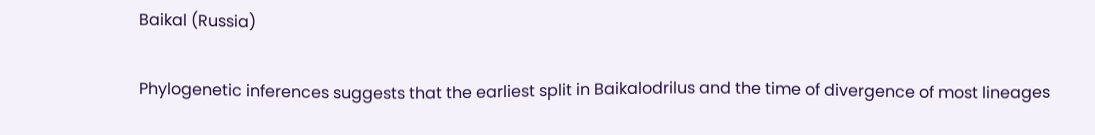Baikal (Russia)

Phylogenetic inferences suggests that the earliest split in Baikalodrilus and the time of divergence of most lineages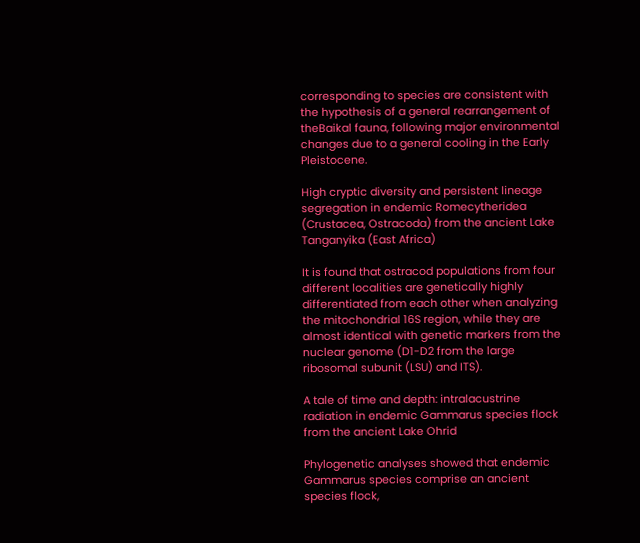corresponding to species are consistent with the hypothesis of a general rearrangement of theBaikal fauna, following major environmental changes due to a general cooling in the Early Pleistocene.

High cryptic diversity and persistent lineage segregation in endemic Romecytheridea (Crustacea, Ostracoda) from the ancient Lake Tanganyika (East Africa)

It is found that ostracod populations from four different localities are genetically highly differentiated from each other when analyzing the mitochondrial 16S region, while they are almost identical with genetic markers from the nuclear genome (D1-D2 from the large ribosomal subunit (LSU) and ITS).

A tale of time and depth: intralacustrine radiation in endemic Gammarus species flock from the ancient Lake Ohrid

Phylogenetic analyses showed that endemic Gammarus species comprise an ancient species flock,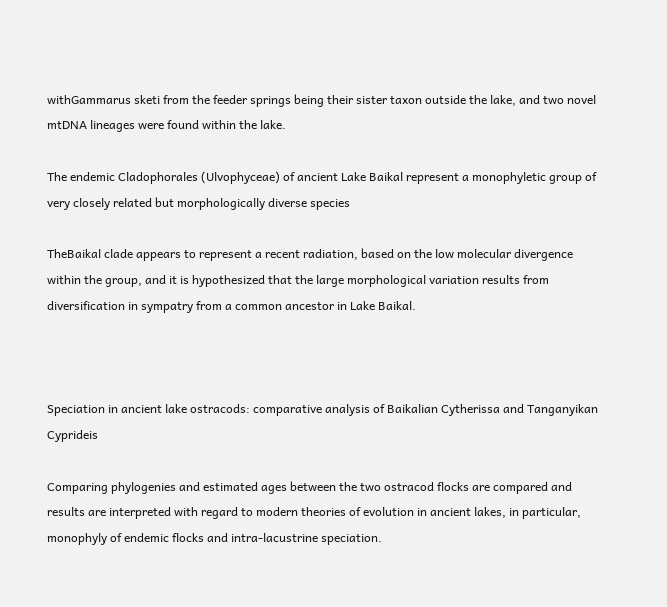withGammarus sketi from the feeder springs being their sister taxon outside the lake, and two novel mtDNA lineages were found within the lake.

The endemic Cladophorales (Ulvophyceae) of ancient Lake Baikal represent a monophyletic group of very closely related but morphologically diverse species

TheBaikal clade appears to represent a recent radiation, based on the low molecular divergence within the group, and it is hypothesized that the large morphological variation results from diversification in sympatry from a common ancestor in Lake Baikal.



Speciation in ancient lake ostracods: comparative analysis of Baikalian Cytherissa and Tanganyikan Cyprideis

Comparing phylogenies and estimated ages between the two ostracod flocks are compared and results are interpreted with regard to modern theories of evolution in ancient lakes, in particular, monophyly of endemic flocks and intra-lacustrine speciation.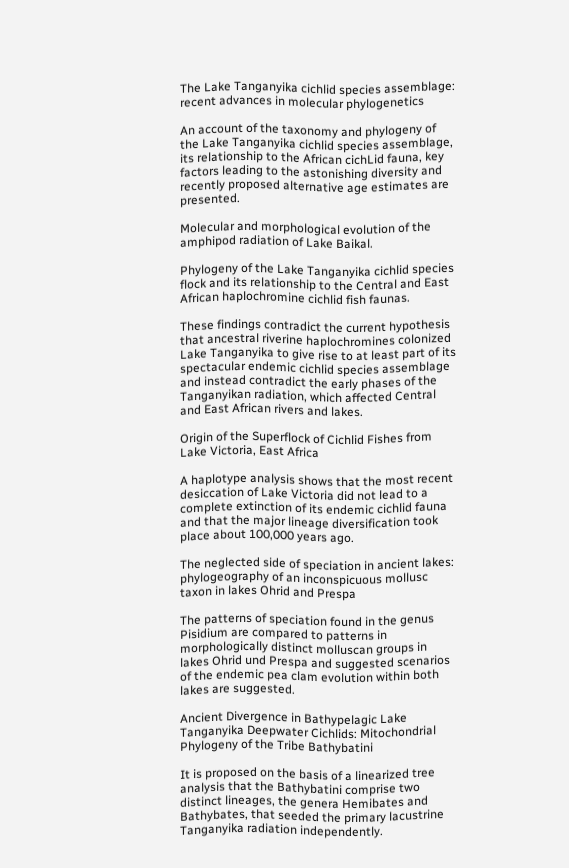The Lake Tanganyika cichlid species assemblage: recent advances in molecular phylogenetics

An account of the taxonomy and phylogeny of the Lake Tanganyika cichlid species assemblage, its relationship to the African cichLid fauna, key factors leading to the astonishing diversity and recently proposed alternative age estimates are presented.

Molecular and morphological evolution of the amphipod radiation of Lake Baikal.

Phylogeny of the Lake Tanganyika cichlid species flock and its relationship to the Central and East African haplochromine cichlid fish faunas.

These findings contradict the current hypothesis that ancestral riverine haplochromines colonized Lake Tanganyika to give rise to at least part of its spectacular endemic cichlid species assemblage and instead contradict the early phases of the Tanganyikan radiation, which affected Central and East African rivers and lakes.

Origin of the Superflock of Cichlid Fishes from Lake Victoria, East Africa

A haplotype analysis shows that the most recent desiccation of Lake Victoria did not lead to a complete extinction of its endemic cichlid fauna and that the major lineage diversification took place about 100,000 years ago.

The neglected side of speciation in ancient lakes: phylogeography of an inconspicuous mollusc taxon in lakes Ohrid and Prespa

The patterns of speciation found in the genus Pisidium are compared to patterns in morphologically distinct molluscan groups in lakes Ohrid und Prespa and suggested scenarios of the endemic pea clam evolution within both lakes are suggested.

Ancient Divergence in Bathypelagic Lake Tanganyika Deepwater Cichlids: Mitochondrial Phylogeny of the Tribe Bathybatini

It is proposed on the basis of a linearized tree analysis that the Bathybatini comprise two distinct lineages, the genera Hemibates and Bathybates, that seeded the primary lacustrine Tanganyika radiation independently.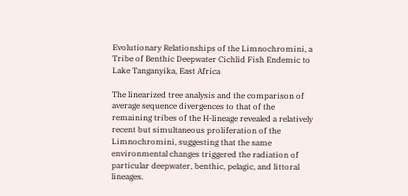Evolutionary Relationships of the Limnochromini, a Tribe of Benthic Deepwater Cichlid Fish Endemic to Lake Tanganyika, East Africa

The linearized tree analysis and the comparison of average sequence divergences to that of the remaining tribes of the H-lineage revealed a relatively recent but simultaneous proliferation of the Limnochromini, suggesting that the same environmental changes triggered the radiation of particular deepwater, benthic, pelagic, and littoral lineages.